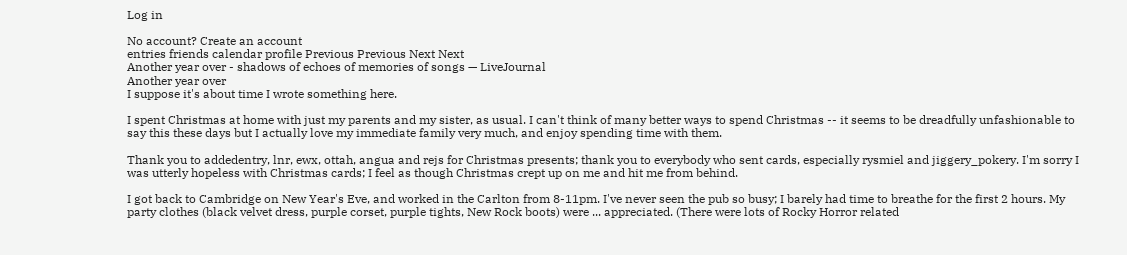Log in

No account? Create an account
entries friends calendar profile Previous Previous Next Next
Another year over - shadows of echoes of memories of songs — LiveJournal
Another year over
I suppose it's about time I wrote something here.

I spent Christmas at home with just my parents and my sister, as usual. I can't think of many better ways to spend Christmas -- it seems to be dreadfully unfashionable to say this these days but I actually love my immediate family very much, and enjoy spending time with them.

Thank you to addedentry, lnr, ewx, ottah, angua and rejs for Christmas presents; thank you to everybody who sent cards, especially rysmiel and jiggery_pokery. I'm sorry I was utterly hopeless with Christmas cards; I feel as though Christmas crept up on me and hit me from behind.

I got back to Cambridge on New Year's Eve, and worked in the Carlton from 8-11pm. I've never seen the pub so busy; I barely had time to breathe for the first 2 hours. My party clothes (black velvet dress, purple corset, purple tights, New Rock boots) were ... appreciated. (There were lots of Rocky Horror related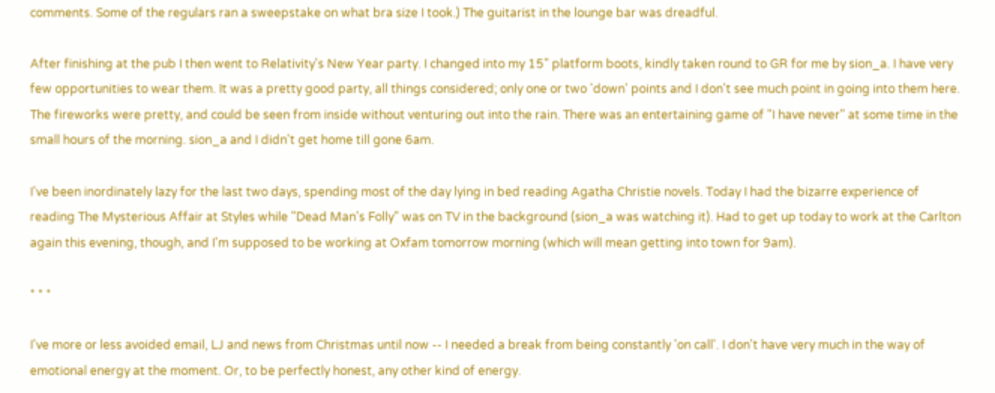comments. Some of the regulars ran a sweepstake on what bra size I took.) The guitarist in the lounge bar was dreadful.

After finishing at the pub I then went to Relativity's New Year party. I changed into my 15" platform boots, kindly taken round to GR for me by sion_a. I have very few opportunities to wear them. It was a pretty good party, all things considered; only one or two 'down' points and I don't see much point in going into them here. The fireworks were pretty, and could be seen from inside without venturing out into the rain. There was an entertaining game of "I have never" at some time in the small hours of the morning. sion_a and I didn't get home till gone 6am.

I've been inordinately lazy for the last two days, spending most of the day lying in bed reading Agatha Christie novels. Today I had the bizarre experience of reading The Mysterious Affair at Styles while "Dead Man's Folly" was on TV in the background (sion_a was watching it). Had to get up today to work at the Carlton again this evening, though, and I'm supposed to be working at Oxfam tomorrow morning (which will mean getting into town for 9am).

* * *

I've more or less avoided email, LJ and news from Christmas until now -- I needed a break from being constantly 'on call'. I don't have very much in the way of emotional energy at the moment. Or, to be perfectly honest, any other kind of energy.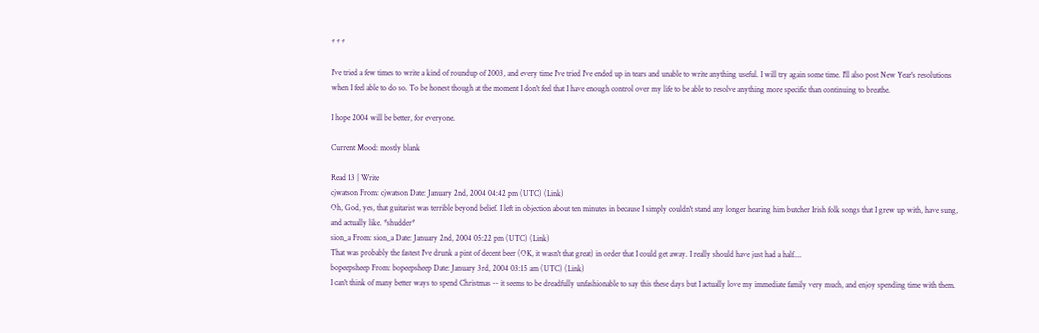* * *

I've tried a few times to write a kind of roundup of 2003, and every time I've tried I've ended up in tears and unable to write anything useful. I will try again some time. I'll also post New Year's resolutions when I feel able to do so. To be honest though at the moment I don't feel that I have enough control over my life to be able to resolve anything more specific than continuing to breathe.

I hope 2004 will be better, for everyone.

Current Mood: mostly blank

Read 13 | Write
cjwatson From: cjwatson Date: January 2nd, 2004 04:42 pm (UTC) (Link)
Oh, God, yes, that guitarist was terrible beyond belief. I left in objection about ten minutes in because I simply couldn't stand any longer hearing him butcher Irish folk songs that I grew up with, have sung, and actually like. *shudder*
sion_a From: sion_a Date: January 2nd, 2004 05:22 pm (UTC) (Link)
That was probably the fastest I've drunk a pint of decent beer (OK, it wasn't that great) in order that I could get away. I really should have just had a half....
bopeepsheep From: bopeepsheep Date: January 3rd, 2004 03:15 am (UTC) (Link)
I can't think of many better ways to spend Christmas -- it seems to be dreadfully unfashionable to say this these days but I actually love my immediate family very much, and enjoy spending time with them.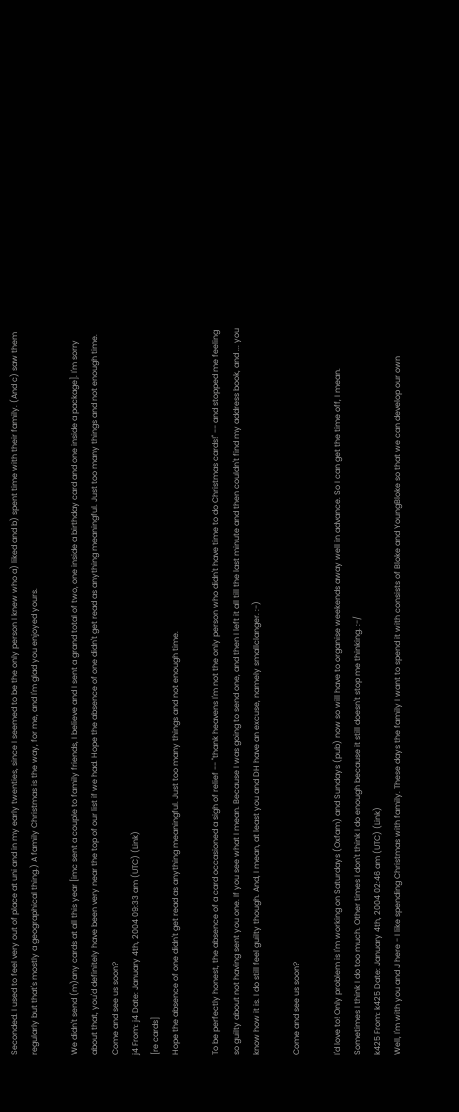Seconded. I used to feel very out of place at uni and in my early twenties, since I seemed to be the only person I knew who a) liked and b) spent time with their family. (And c) saw them regularly but that's mostly a geographical thing.) A family Christmas is the way, for me, and I'm glad you enjoyed yours.

We didn't send (m)any cards at all this year [imc sent a couple to family friends, I believe and I sent a grand total of two, one inside a birthday card and one inside a package]. I'm sorry about that, you'd definitely have been very near the top of our list if we had. Hope the absence of one didn't get read as anything meaningful. Just too many things and not enough time. Come and see us soon?
j4 From: j4 Date: January 4th, 2004 09:33 am (UTC) (Link)
[re cards]
Hope the absence of one didn't get read as anything meaningful. Just too many things and not enough time.

To be perfectly honest, the absence of a card occasioned a sigh of relief -- "thank heavens I'm not the only person who didn't have time to do Christmas cards!" -- and stopped me feeling so guilty about not having sent you one. If you see what I mean. Because I was going to send one, and then I left it all till the last minute and then couldn't find my address book, and ... you know how it is. I do still feel guilty though. And, I mean, at least you and DH have an excuse, namely smallclanger. :-)

Come and see us soon?

I'd love to! Only problem is I'm working on Saturdays (Oxfam) and Sundays (pub) now so will have to organise weekends away well in advance. So I can get the time off, I mean. Sometimes I think I do too much. Other times I don't think I do enough because it still doesn't stop me thinking. :-/
k425 From: k425 Date: January 4th, 2004 02:46 am (UTC) (Link)
Well, I'm with you and J here - I like spending Christmas with family. These days the family I want to spend it with consists of Bloke and YoungBloke so that we can develop our own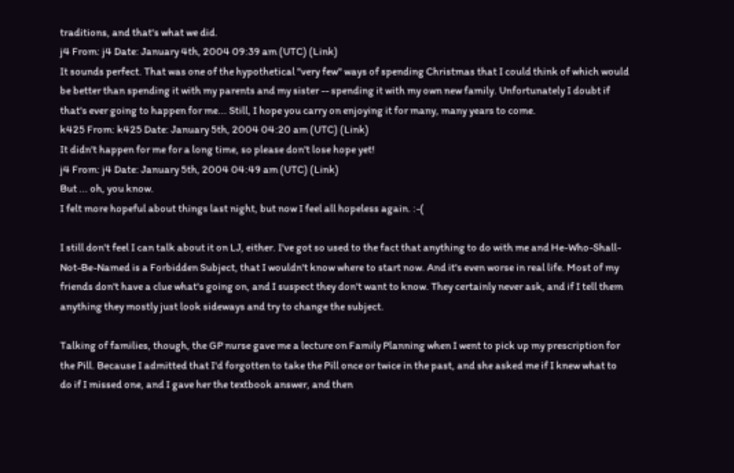traditions, and that's what we did.
j4 From: j4 Date: January 4th, 2004 09:39 am (UTC) (Link)
It sounds perfect. That was one of the hypothetical "very few" ways of spending Christmas that I could think of which would be better than spending it with my parents and my sister -- spending it with my own new family. Unfortunately I doubt if that's ever going to happen for me... Still, I hope you carry on enjoying it for many, many years to come.
k425 From: k425 Date: January 5th, 2004 04:20 am (UTC) (Link)
It didn't happen for me for a long time, so please don't lose hope yet!
j4 From: j4 Date: January 5th, 2004 04:49 am (UTC) (Link)
But ... oh, you know.
I felt more hopeful about things last night, but now I feel all hopeless again. :-(

I still don't feel I can talk about it on LJ, either. I've got so used to the fact that anything to do with me and He-Who-Shall-Not-Be-Named is a Forbidden Subject, that I wouldn't know where to start now. And it's even worse in real life. Most of my friends don't have a clue what's going on, and I suspect they don't want to know. They certainly never ask, and if I tell them anything they mostly just look sideways and try to change the subject.

Talking of families, though, the GP nurse gave me a lecture on Family Planning when I went to pick up my prescription for the Pill. Because I admitted that I'd forgotten to take the Pill once or twice in the past, and she asked me if I knew what to do if I missed one, and I gave her the textbook answer, and then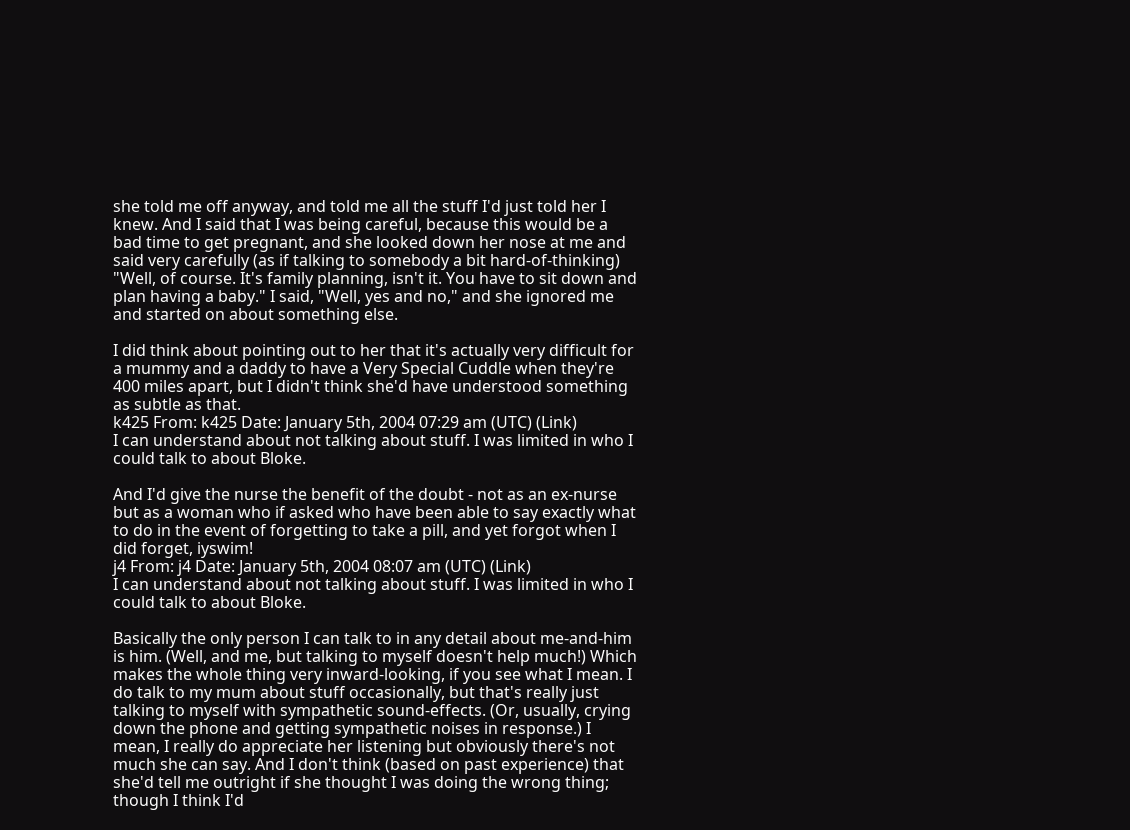she told me off anyway, and told me all the stuff I'd just told her I knew. And I said that I was being careful, because this would be a bad time to get pregnant, and she looked down her nose at me and said very carefully (as if talking to somebody a bit hard-of-thinking) "Well, of course. It's family planning, isn't it. You have to sit down and plan having a baby." I said, "Well, yes and no," and she ignored me and started on about something else.

I did think about pointing out to her that it's actually very difficult for a mummy and a daddy to have a Very Special Cuddle when they're 400 miles apart, but I didn't think she'd have understood something as subtle as that.
k425 From: k425 Date: January 5th, 2004 07:29 am (UTC) (Link)
I can understand about not talking about stuff. I was limited in who I could talk to about Bloke.

And I'd give the nurse the benefit of the doubt - not as an ex-nurse but as a woman who if asked who have been able to say exactly what to do in the event of forgetting to take a pill, and yet forgot when I did forget, iyswim!
j4 From: j4 Date: January 5th, 2004 08:07 am (UTC) (Link)
I can understand about not talking about stuff. I was limited in who I could talk to about Bloke.

Basically the only person I can talk to in any detail about me-and-him is him. (Well, and me, but talking to myself doesn't help much!) Which makes the whole thing very inward-looking, if you see what I mean. I do talk to my mum about stuff occasionally, but that's really just talking to myself with sympathetic sound-effects. (Or, usually, crying down the phone and getting sympathetic noises in response.) I mean, I really do appreciate her listening but obviously there's not much she can say. And I don't think (based on past experience) that she'd tell me outright if she thought I was doing the wrong thing; though I think I'd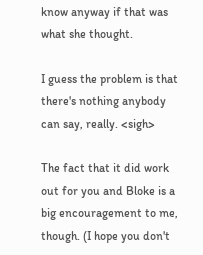know anyway if that was what she thought.

I guess the problem is that there's nothing anybody can say, really. <sigh>

The fact that it did work out for you and Bloke is a big encouragement to me, though. (I hope you don't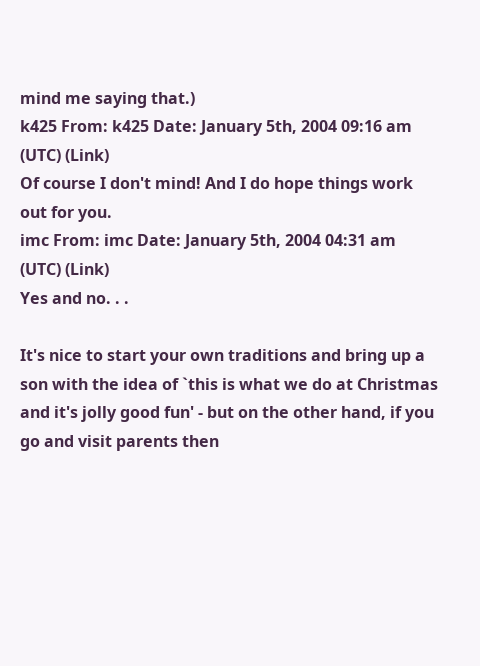mind me saying that.)
k425 From: k425 Date: January 5th, 2004 09:16 am (UTC) (Link)
Of course I don't mind! And I do hope things work out for you.
imc From: imc Date: January 5th, 2004 04:31 am (UTC) (Link)
Yes and no. . .

It's nice to start your own traditions and bring up a son with the idea of `this is what we do at Christmas and it's jolly good fun' - but on the other hand, if you go and visit parents then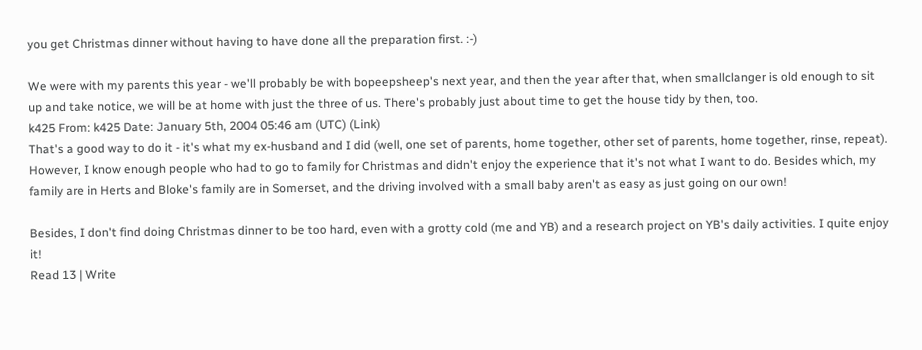you get Christmas dinner without having to have done all the preparation first. :-)

We were with my parents this year - we'll probably be with bopeepsheep's next year, and then the year after that, when smallclanger is old enough to sit up and take notice, we will be at home with just the three of us. There's probably just about time to get the house tidy by then, too.
k425 From: k425 Date: January 5th, 2004 05:46 am (UTC) (Link)
That's a good way to do it - it's what my ex-husband and I did (well, one set of parents, home together, other set of parents, home together, rinse, repeat). However, I know enough people who had to go to family for Christmas and didn't enjoy the experience that it's not what I want to do. Besides which, my family are in Herts and Bloke's family are in Somerset, and the driving involved with a small baby aren't as easy as just going on our own!

Besides, I don't find doing Christmas dinner to be too hard, even with a grotty cold (me and YB) and a research project on YB's daily activities. I quite enjoy it!
Read 13 | Write